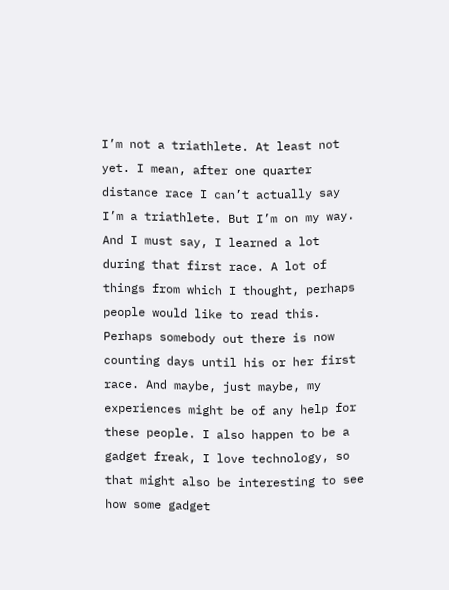I’m not a triathlete. At least not yet. I mean, after one quarter distance race I can’t actually say I’m a triathlete. But I’m on my way. And I must say, I learned a lot during that first race. A lot of things from which I thought, perhaps people would like to read this. Perhaps somebody out there is now counting days until his or her first race. And maybe, just maybe, my experiences might be of any help for these people. I also happen to be a gadget freak, I love technology, so that might also be interesting to see how some gadget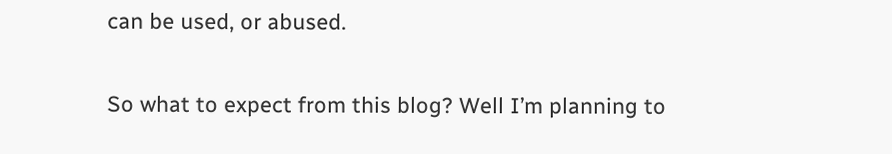can be used, or abused.

So what to expect from this blog? Well I’m planning to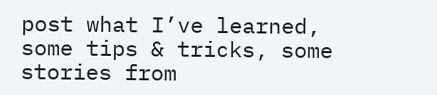post what I’ve learned, some tips & tricks, some stories from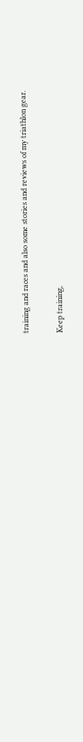training and races and also some stories and reviews of my triathlon gear.

Keep training,